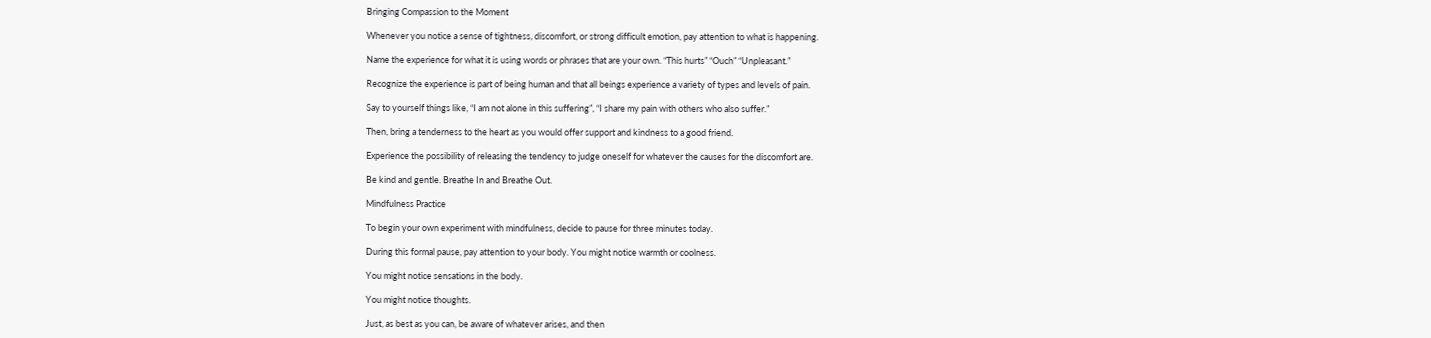Bringing Compassion to the Moment

Whenever you notice a sense of tightness, discomfort, or strong difficult emotion, pay attention to what is happening.

Name the experience for what it is using words or phrases that are your own. “This hurts” “Ouch” “Unpleasant.”

Recognize the experience is part of being human and that all beings experience a variety of types and levels of pain.

Say to yourself things like, “I am not alone in this suffering”, “I share my pain with others who also suffer.”

Then, bring a tenderness to the heart as you would offer support and kindness to a good friend.

Experience the possibility of releasing the tendency to judge oneself for whatever the causes for the discomfort are.

Be kind and gentle. Breathe In and Breathe Out.

Mindfulness Practice

To begin your own experiment with mindfulness, decide to pause for three minutes today.

During this formal pause, pay attention to your body. You might notice warmth or coolness.

You might notice sensations in the body.

You might notice thoughts.

Just, as best as you can, be aware of whatever arises, and then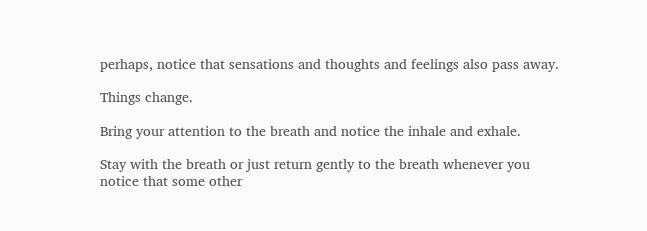perhaps, notice that sensations and thoughts and feelings also pass away.

Things change.

Bring your attention to the breath and notice the inhale and exhale.

Stay with the breath or just return gently to the breath whenever you notice that some other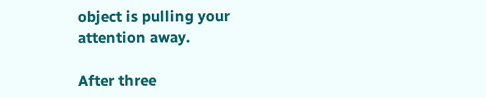object is pulling your attention away.

After three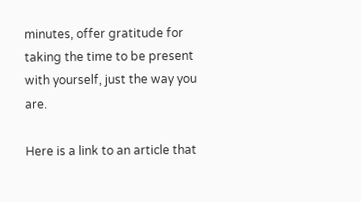minutes, offer gratitude for taking the time to be present with yourself, just the way you are.

Here is a link to an article that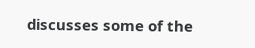discusses some of the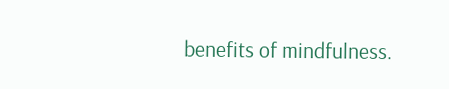benefits of mindfulness.